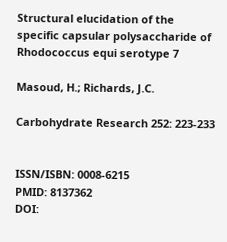Structural elucidation of the specific capsular polysaccharide of Rhodococcus equi serotype 7

Masoud, H.; Richards, J.C.

Carbohydrate Research 252: 223-233


ISSN/ISBN: 0008-6215
PMID: 8137362
DOI: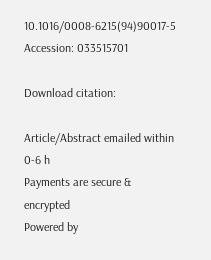10.1016/0008-6215(94)90017-5
Accession: 033515701

Download citation:

Article/Abstract emailed within 0-6 h
Payments are secure & encrypted
Powered by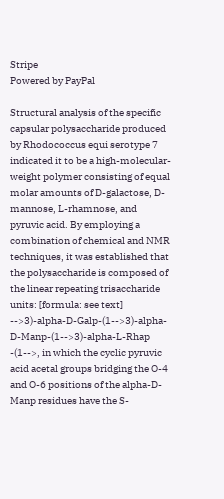Stripe
Powered by PayPal

Structural analysis of the specific capsular polysaccharide produced by Rhodococcus equi serotype 7 indicated it to be a high-molecular-weight polymer consisting of equal molar amounts of D-galactose, D-mannose, L-rhamnose, and pyruvic acid. By employing a combination of chemical and NMR techniques, it was established that the polysaccharide is composed of the linear repeating trisaccharide units: [formula: see text] -->3)-alpha-D-Galp-(1-->3)-alpha-D-Manp-(1-->3)-alpha-L-Rhap -(1-->, in which the cyclic pyruvic acid acetal groups bridging the O-4 and O-6 positions of the alpha-D-Manp residues have the S-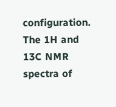configuration. The 1H and 13C NMR spectra of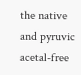the native and pyruvic acetal-free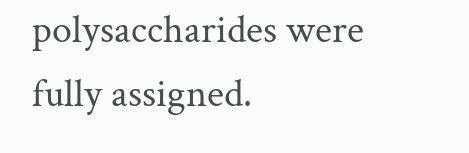polysaccharides were fully assigned.